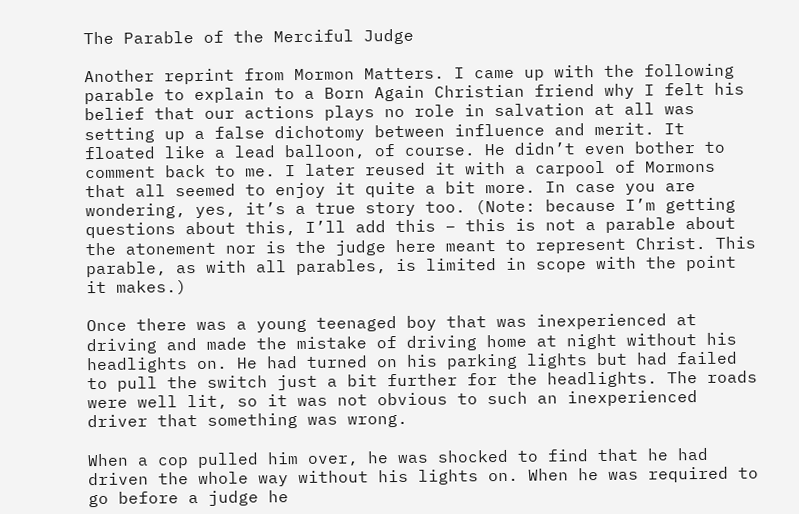The Parable of the Merciful Judge

Another reprint from Mormon Matters. I came up with the following parable to explain to a Born Again Christian friend why I felt his belief that our actions plays no role in salvation at all was setting up a false dichotomy between influence and merit. It floated like a lead balloon, of course. He didn’t even bother to comment back to me. I later reused it with a carpool of Mormons that all seemed to enjoy it quite a bit more. In case you are wondering, yes, it’s a true story too. (Note: because I’m getting questions about this, I’ll add this – this is not a parable about the atonement nor is the judge here meant to represent Christ. This parable, as with all parables, is limited in scope with the point it makes.)

Once there was a young teenaged boy that was inexperienced at driving and made the mistake of driving home at night without his headlights on. He had turned on his parking lights but had failed to pull the switch just a bit further for the headlights. The roads were well lit, so it was not obvious to such an inexperienced driver that something was wrong.

When a cop pulled him over, he was shocked to find that he had driven the whole way without his lights on. When he was required to go before a judge he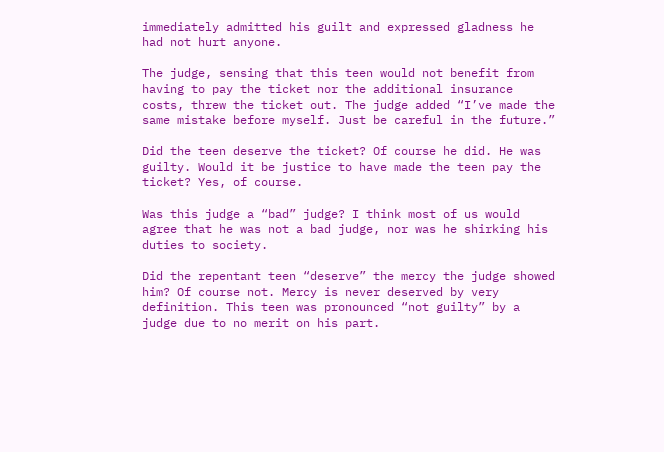immediately admitted his guilt and expressed gladness he had not hurt anyone.

The judge, sensing that this teen would not benefit from having to pay the ticket nor the additional insurance costs, threw the ticket out. The judge added “I’ve made the same mistake before myself. Just be careful in the future.”

Did the teen deserve the ticket? Of course he did. He was guilty. Would it be justice to have made the teen pay the ticket? Yes, of course.

Was this judge a “bad” judge? I think most of us would agree that he was not a bad judge, nor was he shirking his duties to society.

Did the repentant teen “deserve” the mercy the judge showed him? Of course not. Mercy is never deserved by very definition. This teen was pronounced “not guilty” by a judge due to no merit on his part.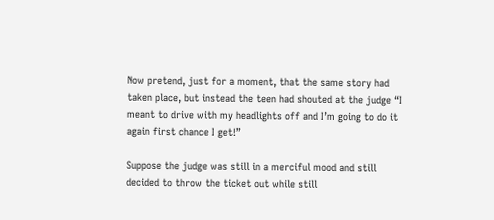Now pretend, just for a moment, that the same story had taken place, but instead the teen had shouted at the judge “I meant to drive with my headlights off and I’m going to do it again first chance I get!”

Suppose the judge was still in a merciful mood and still decided to throw the ticket out while still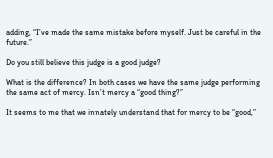adding, “I’ve made the same mistake before myself. Just be careful in the future.”

Do you still believe this judge is a good judge?

What is the difference? In both cases we have the same judge performing the same act of mercy. Isn’t mercy a “good thing?”

It seems to me that we innately understand that for mercy to be “good,”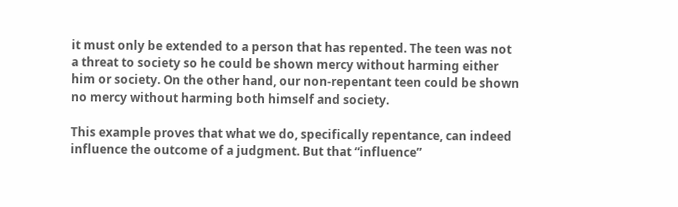it must only be extended to a person that has repented. The teen was not a threat to society so he could be shown mercy without harming either him or society. On the other hand, our non-repentant teen could be shown no mercy without harming both himself and society.

This example proves that what we do, specifically repentance, can indeed influence the outcome of a judgment. But that “influence”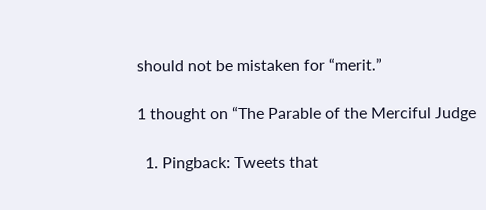should not be mistaken for “merit.”

1 thought on “The Parable of the Merciful Judge

  1. Pingback: Tweets that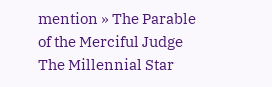mention » The Parable of the Merciful Judge The Millennial Star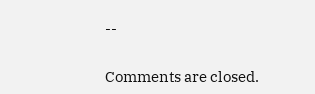--

Comments are closed.